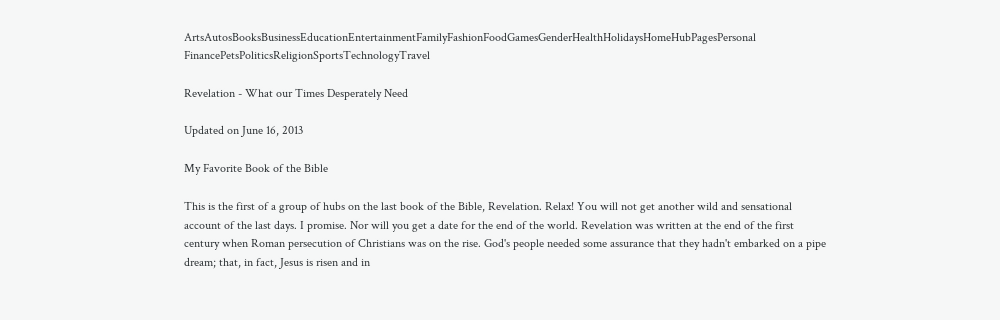ArtsAutosBooksBusinessEducationEntertainmentFamilyFashionFoodGamesGenderHealthHolidaysHomeHubPagesPersonal FinancePetsPoliticsReligionSportsTechnologyTravel

Revelation - What our Times Desperately Need

Updated on June 16, 2013

My Favorite Book of the Bible

This is the first of a group of hubs on the last book of the Bible, Revelation. Relax! You will not get another wild and sensational account of the last days. I promise. Nor will you get a date for the end of the world. Revelation was written at the end of the first century when Roman persecution of Christians was on the rise. God's people needed some assurance that they hadn't embarked on a pipe dream; that, in fact, Jesus is risen and in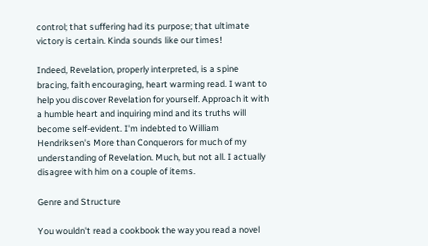control; that suffering had its purpose; that ultimate victory is certain. Kinda sounds like our times!

Indeed, Revelation, properly interpreted, is a spine bracing, faith encouraging, heart warming read. I want to help you discover Revelation for yourself. Approach it with a humble heart and inquiring mind and its truths will become self-evident. I'm indebted to William Hendriksen's More than Conquerors for much of my understanding of Revelation. Much, but not all. I actually disagree with him on a couple of items.

Genre and Structure

You wouldn't read a cookbook the way you read a novel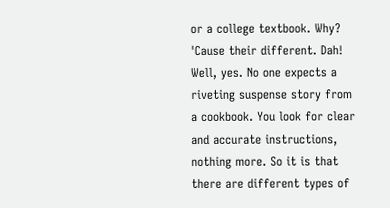or a college textbook. Why? 'Cause their different. Dah! Well, yes. No one expects a riveting suspense story from a cookbook. You look for clear and accurate instructions, nothing more. So it is that there are different types of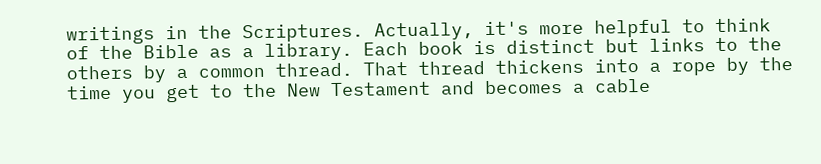writings in the Scriptures. Actually, it's more helpful to think of the Bible as a library. Each book is distinct but links to the others by a common thread. That thread thickens into a rope by the time you get to the New Testament and becomes a cable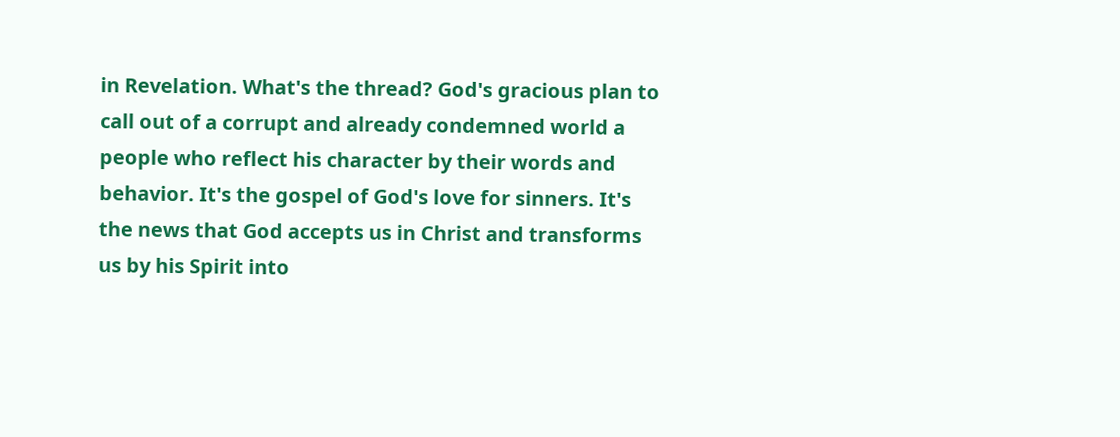in Revelation. What's the thread? God's gracious plan to call out of a corrupt and already condemned world a people who reflect his character by their words and behavior. It's the gospel of God's love for sinners. It's the news that God accepts us in Christ and transforms us by his Spirit into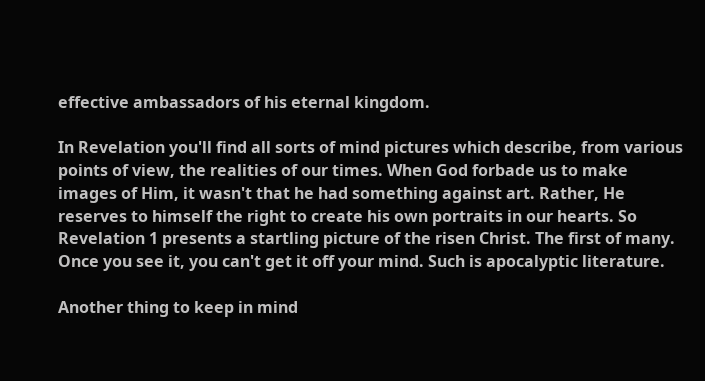effective ambassadors of his eternal kingdom.

In Revelation you'll find all sorts of mind pictures which describe, from various points of view, the realities of our times. When God forbade us to make images of Him, it wasn't that he had something against art. Rather, He reserves to himself the right to create his own portraits in our hearts. So Revelation 1 presents a startling picture of the risen Christ. The first of many. Once you see it, you can't get it off your mind. Such is apocalyptic literature.

Another thing to keep in mind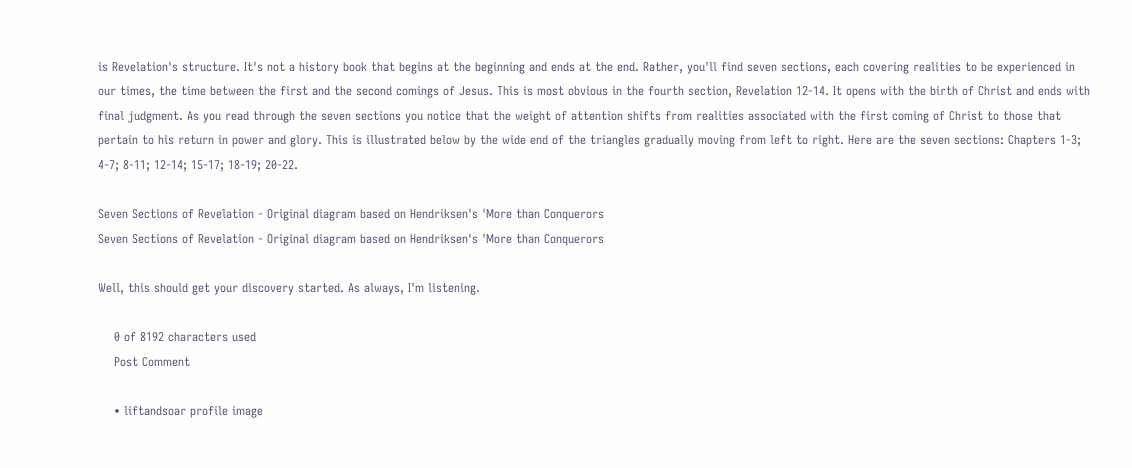is Revelation's structure. It's not a history book that begins at the beginning and ends at the end. Rather, you'll find seven sections, each covering realities to be experienced in our times, the time between the first and the second comings of Jesus. This is most obvious in the fourth section, Revelation 12-14. It opens with the birth of Christ and ends with final judgment. As you read through the seven sections you notice that the weight of attention shifts from realities associated with the first coming of Christ to those that pertain to his return in power and glory. This is illustrated below by the wide end of the triangles gradually moving from left to right. Here are the seven sections: Chapters 1-3; 4-7; 8-11; 12-14; 15-17; 18-19; 20-22.

Seven Sections of Revelation - Original diagram based on Hendriksen's 'More than Conquerors
Seven Sections of Revelation - Original diagram based on Hendriksen's 'More than Conquerors

Well, this should get your discovery started. As always, I'm listening.

    0 of 8192 characters used
    Post Comment

    • liftandsoar profile image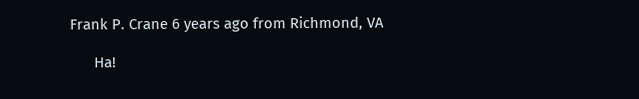Frank P. Crane 6 years ago from Richmond, VA

      Ha!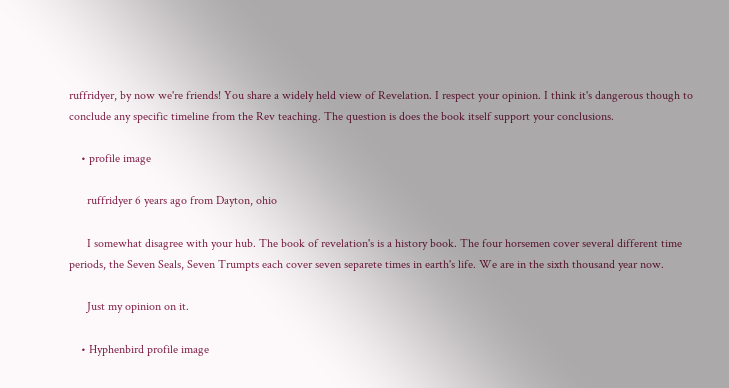ruffridyer, by now we're friends! You share a widely held view of Revelation. I respect your opinion. I think it's dangerous though to conclude any specific timeline from the Rev teaching. The question is does the book itself support your conclusions.

    • profile image

      ruffridyer 6 years ago from Dayton, ohio

      I somewhat disagree with your hub. The book of revelation's is a history book. The four horsemen cover several different time periods, the Seven Seals, Seven Trumpts each cover seven separete times in earth's life. We are in the sixth thousand year now.

      Just my opinion on it.

    • Hyphenbird profile image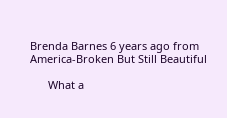Brenda Barnes 6 years ago from America-Broken But Still Beautiful

      What a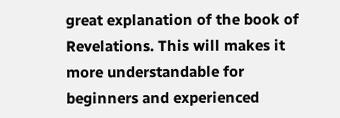great explanation of the book of Revelations. This will makes it more understandable for beginners and experienced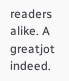readers alike. A greatjot indeed.